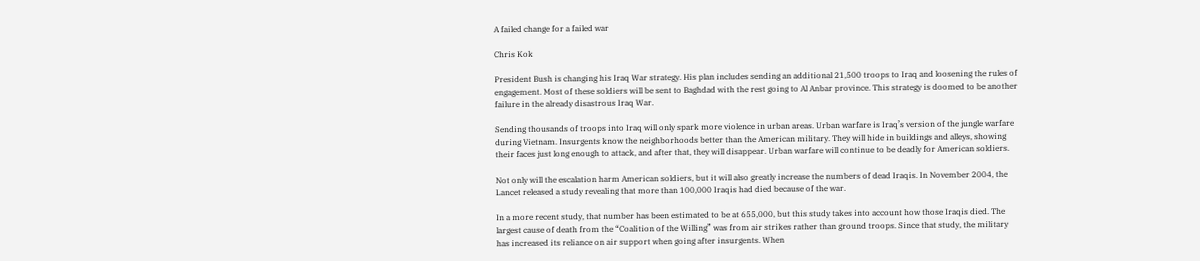A failed change for a failed war

Chris Kok

President Bush is changing his Iraq War strategy. His plan includes sending an additional 21,500 troops to Iraq and loosening the rules of engagement. Most of these soldiers will be sent to Baghdad with the rest going to Al Anbar province. This strategy is doomed to be another failure in the already disastrous Iraq War.

Sending thousands of troops into Iraq will only spark more violence in urban areas. Urban warfare is Iraq’s version of the jungle warfare during Vietnam. Insurgents know the neighborhoods better than the American military. They will hide in buildings and alleys, showing their faces just long enough to attack, and after that, they will disappear. Urban warfare will continue to be deadly for American soldiers.

Not only will the escalation harm American soldiers, but it will also greatly increase the numbers of dead Iraqis. In November 2004, the Lancet released a study revealing that more than 100,000 Iraqis had died because of the war.

In a more recent study, that number has been estimated to be at 655,000, but this study takes into account how those Iraqis died. The largest cause of death from the “Coalition of the Willing” was from air strikes rather than ground troops. Since that study, the military has increased its reliance on air support when going after insurgents. When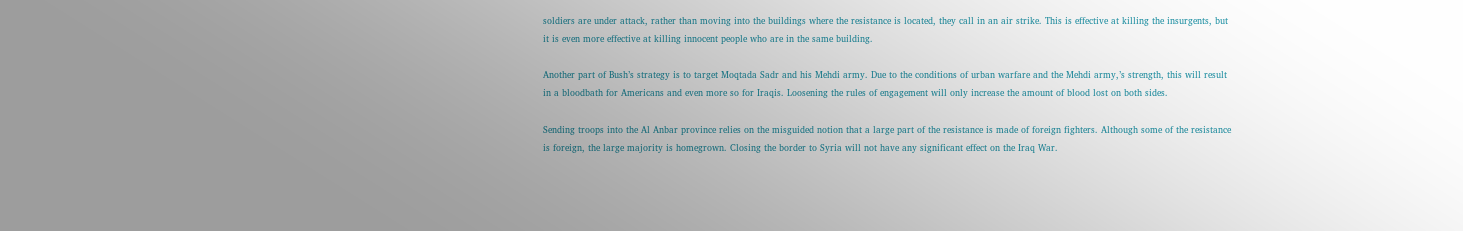soldiers are under attack, rather than moving into the buildings where the resistance is located, they call in an air strike. This is effective at killing the insurgents, but it is even more effective at killing innocent people who are in the same building.

Another part of Bush’s strategy is to target Moqtada Sadr and his Mehdi army. Due to the conditions of urban warfare and the Mehdi army,’s strength, this will result in a bloodbath for Americans and even more so for Iraqis. Loosening the rules of engagement will only increase the amount of blood lost on both sides.

Sending troops into the Al Anbar province relies on the misguided notion that a large part of the resistance is made of foreign fighters. Although some of the resistance is foreign, the large majority is homegrown. Closing the border to Syria will not have any significant effect on the Iraq War.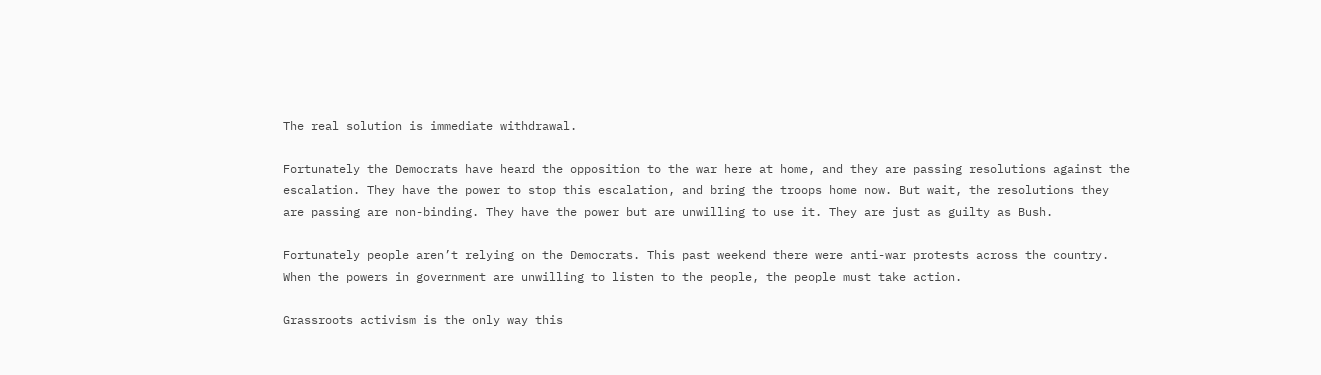The real solution is immediate withdrawal.

Fortunately the Democrats have heard the opposition to the war here at home, and they are passing resolutions against the escalation. They have the power to stop this escalation, and bring the troops home now. But wait, the resolutions they are passing are non-binding. They have the power but are unwilling to use it. They are just as guilty as Bush.

Fortunately people aren’t relying on the Democrats. This past weekend there were anti-war protests across the country. When the powers in government are unwilling to listen to the people, the people must take action.

Grassroots activism is the only way this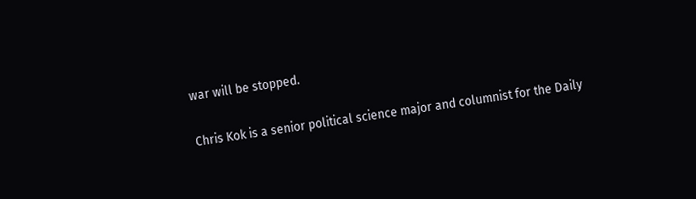war will be stopped.

Chris Kok is a senior political science major and columnist for the Daily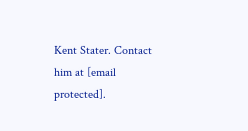Kent Stater. Contact him at [email protected].